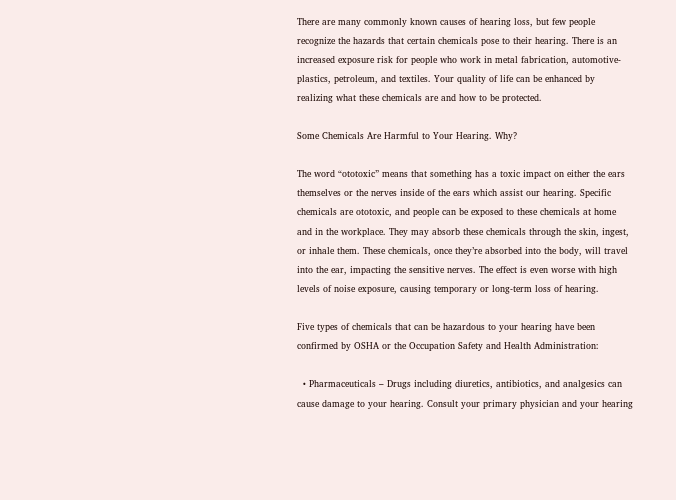There are many commonly known causes of hearing loss, but few people recognize the hazards that certain chemicals pose to their hearing. There is an increased exposure risk for people who work in metal fabrication, automotive-plastics, petroleum, and textiles. Your quality of life can be enhanced by realizing what these chemicals are and how to be protected.

Some Chemicals Are Harmful to Your Hearing. Why?

The word “ototoxic” means that something has a toxic impact on either the ears themselves or the nerves inside of the ears which assist our hearing. Specific chemicals are ototoxic, and people can be exposed to these chemicals at home and in the workplace. They may absorb these chemicals through the skin, ingest, or inhale them. These chemicals, once they’re absorbed into the body, will travel into the ear, impacting the sensitive nerves. The effect is even worse with high levels of noise exposure, causing temporary or long-term loss of hearing.

Five types of chemicals that can be hazardous to your hearing have been confirmed by OSHA or the Occupation Safety and Health Administration:

  • Pharmaceuticals – Drugs including diuretics, antibiotics, and analgesics can cause damage to your hearing. Consult your primary physician and your hearing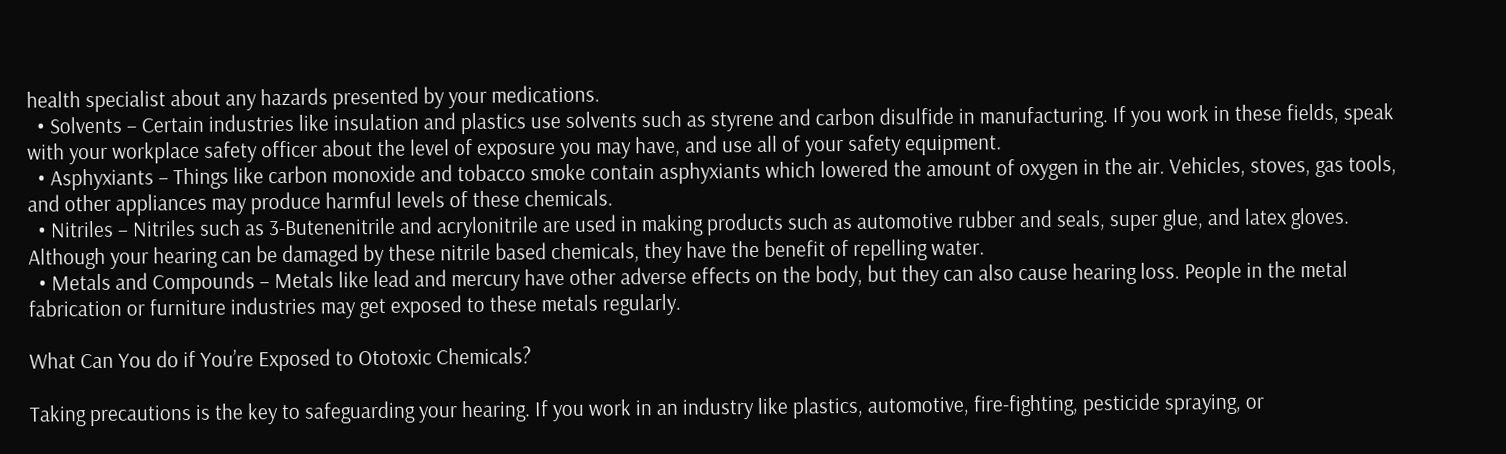health specialist about any hazards presented by your medications.
  • Solvents – Certain industries like insulation and plastics use solvents such as styrene and carbon disulfide in manufacturing. If you work in these fields, speak with your workplace safety officer about the level of exposure you may have, and use all of your safety equipment.
  • Asphyxiants – Things like carbon monoxide and tobacco smoke contain asphyxiants which lowered the amount of oxygen in the air. Vehicles, stoves, gas tools, and other appliances may produce harmful levels of these chemicals.
  • Nitriles – Nitriles such as 3-Butenenitrile and acrylonitrile are used in making products such as automotive rubber and seals, super glue, and latex gloves. Although your hearing can be damaged by these nitrile based chemicals, they have the benefit of repelling water.
  • Metals and Compounds – Metals like lead and mercury have other adverse effects on the body, but they can also cause hearing loss. People in the metal fabrication or furniture industries may get exposed to these metals regularly.

What Can You do if You’re Exposed to Ototoxic Chemicals?

Taking precautions is the key to safeguarding your hearing. If you work in an industry like plastics, automotive, fire-fighting, pesticide spraying, or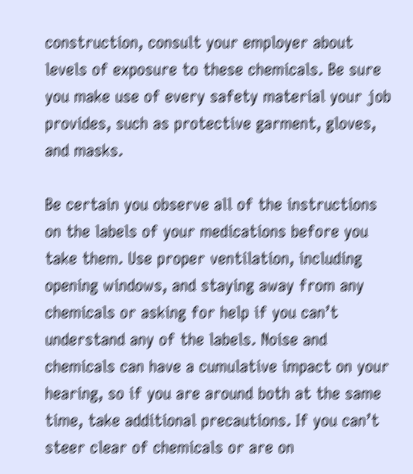construction, consult your employer about levels of exposure to these chemicals. Be sure you make use of every safety material your job provides, such as protective garment, gloves, and masks.

Be certain you observe all of the instructions on the labels of your medications before you take them. Use proper ventilation, including opening windows, and staying away from any chemicals or asking for help if you can’t understand any of the labels. Noise and chemicals can have a cumulative impact on your hearing, so if you are around both at the same time, take additional precautions. If you can’t steer clear of chemicals or are on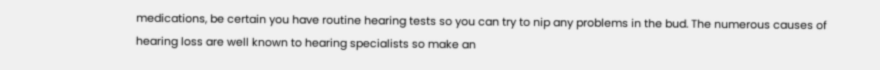medications, be certain you have routine hearing tests so you can try to nip any problems in the bud. The numerous causes of hearing loss are well known to hearing specialists so make an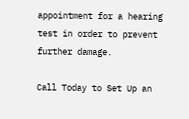appointment for a hearing test in order to prevent further damage.

Call Today to Set Up an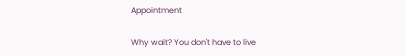Appointment

Why wait? You don't have to live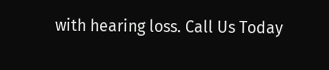with hearing loss. Call Us Today